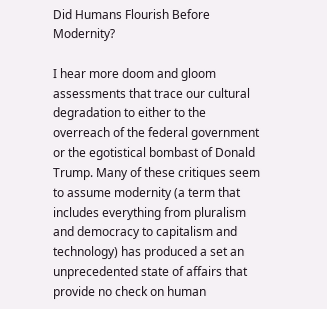Did Humans Flourish Before Modernity?

I hear more doom and gloom assessments that trace our cultural degradation to either to the overreach of the federal government or the egotistical bombast of Donald Trump. Many of these critiques seem to assume modernity (a term that includes everything from pluralism and democracy to capitalism and technology) has produced a set an unprecedented state of affairs that provide no check on human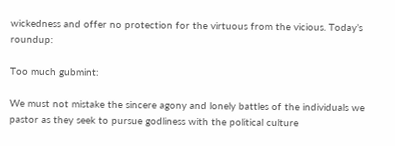wickedness and offer no protection for the virtuous from the vicious. Today’s roundup:

Too much gubmint:

We must not mistake the sincere agony and lonely battles of the individuals we pastor as they seek to pursue godliness with the political culture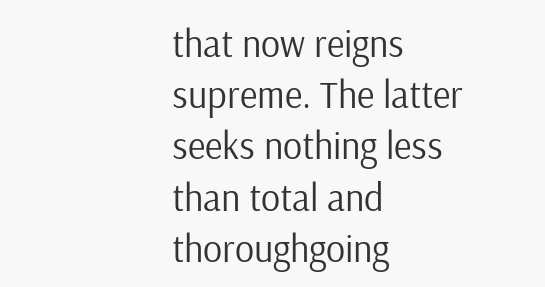that now reigns supreme. The latter seeks nothing less than total and thoroughgoing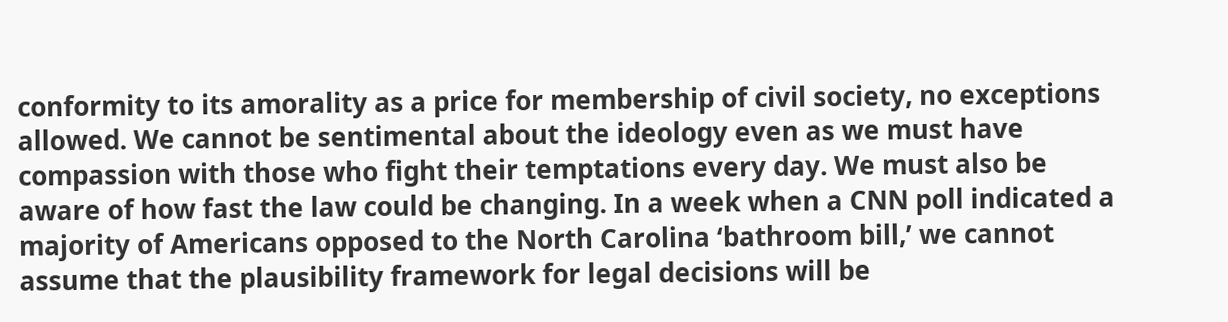conformity to its amorality as a price for membership of civil society, no exceptions allowed. We cannot be sentimental about the ideology even as we must have compassion with those who fight their temptations every day. We must also be aware of how fast the law could be changing. In a week when a CNN poll indicated a majority of Americans opposed to the North Carolina ‘bathroom bill,’ we cannot assume that the plausibility framework for legal decisions will be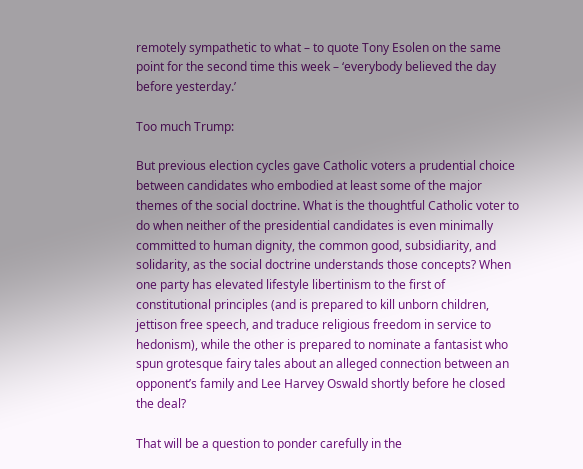remotely sympathetic to what – to quote Tony Esolen on the same point for the second time this week – ‘everybody believed the day before yesterday.’

Too much Trump:

But previous election cycles gave Catholic voters a prudential choice between candidates who embodied at least some of the major themes of the social doctrine. What is the thoughtful Catholic voter to do when neither of the presidential candidates is even minimally committed to human dignity, the common good, subsidiarity, and solidarity, as the social doctrine understands those concepts? When one party has elevated lifestyle libertinism to the first of constitutional principles (and is prepared to kill unborn children, jettison free speech, and traduce religious freedom in service to hedonism), while the other is prepared to nominate a fantasist who spun grotesque fairy tales about an alleged connection between an opponent’s family and Lee Harvey Oswald shortly before he closed the deal?

That will be a question to ponder carefully in the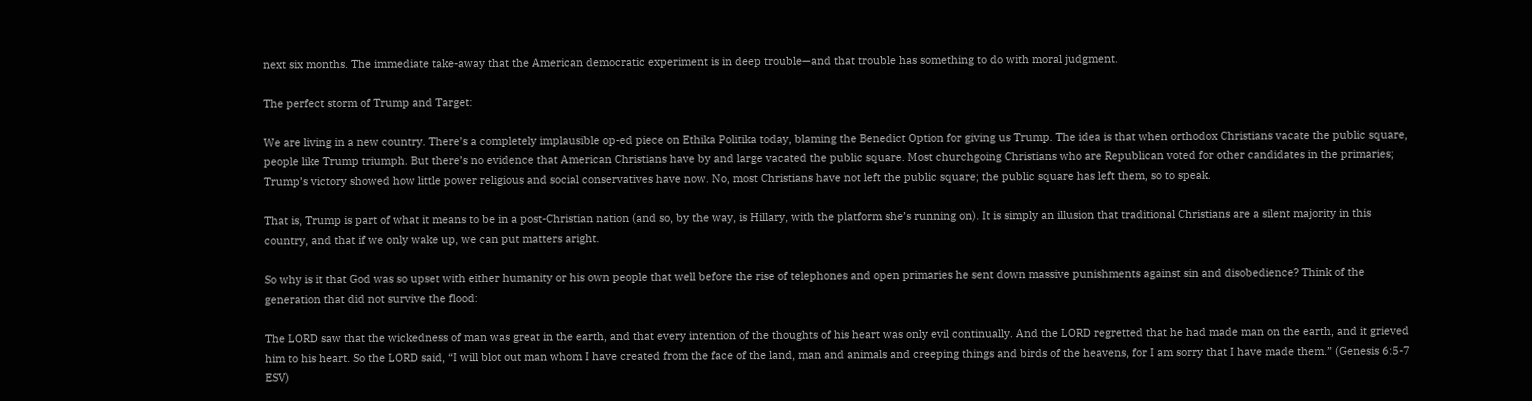next six months. The immediate take-away that the American democratic experiment is in deep trouble—and that trouble has something to do with moral judgment.

The perfect storm of Trump and Target:

We are living in a new country. There’s a completely implausible op-ed piece on Ethika Politika today, blaming the Benedict Option for giving us Trump. The idea is that when orthodox Christians vacate the public square, people like Trump triumph. But there’s no evidence that American Christians have by and large vacated the public square. Most churchgoing Christians who are Republican voted for other candidates in the primaries; Trump’s victory showed how little power religious and social conservatives have now. No, most Christians have not left the public square; the public square has left them, so to speak.

That is, Trump is part of what it means to be in a post-Christian nation (and so, by the way, is Hillary, with the platform she’s running on). It is simply an illusion that traditional Christians are a silent majority in this country, and that if we only wake up, we can put matters aright.

So why is it that God was so upset with either humanity or his own people that well before the rise of telephones and open primaries he sent down massive punishments against sin and disobedience? Think of the generation that did not survive the flood:

The LORD saw that the wickedness of man was great in the earth, and that every intention of the thoughts of his heart was only evil continually. And the LORD regretted that he had made man on the earth, and it grieved him to his heart. So the LORD said, “I will blot out man whom I have created from the face of the land, man and animals and creeping things and birds of the heavens, for I am sorry that I have made them.” (Genesis 6:5-7 ESV)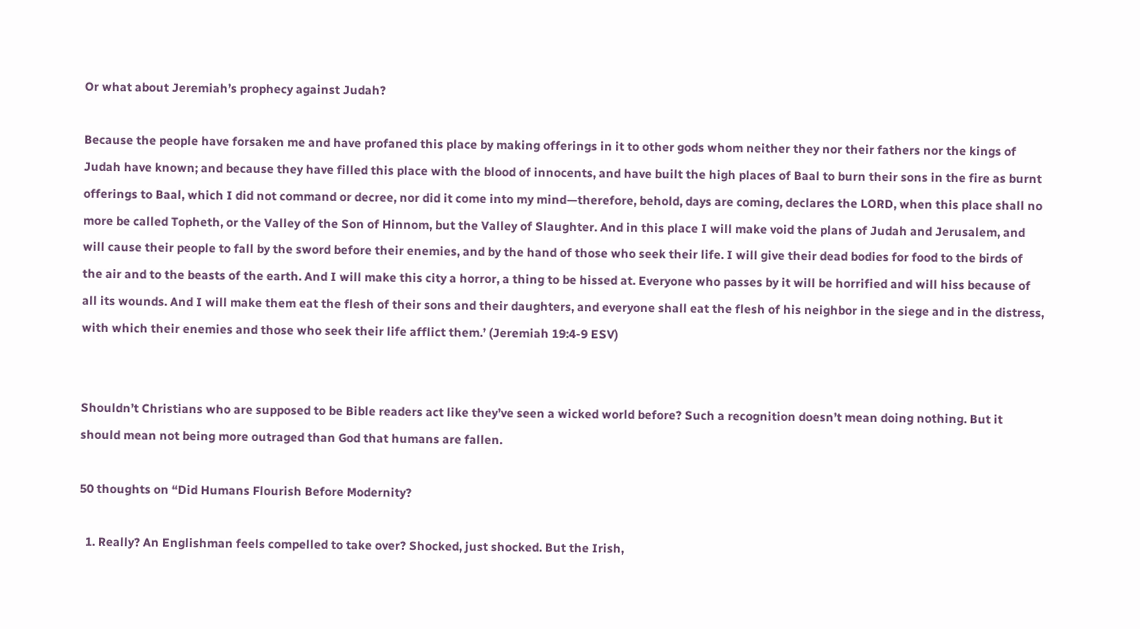Or what about Jeremiah’s prophecy against Judah?

Because the people have forsaken me and have profaned this place by making offerings in it to other gods whom neither they nor their fathers nor the kings of Judah have known; and because they have filled this place with the blood of innocents, and have built the high places of Baal to burn their sons in the fire as burnt offerings to Baal, which I did not command or decree, nor did it come into my mind—therefore, behold, days are coming, declares the LORD, when this place shall no more be called Topheth, or the Valley of the Son of Hinnom, but the Valley of Slaughter. And in this place I will make void the plans of Judah and Jerusalem, and will cause their people to fall by the sword before their enemies, and by the hand of those who seek their life. I will give their dead bodies for food to the birds of the air and to the beasts of the earth. And I will make this city a horror, a thing to be hissed at. Everyone who passes by it will be horrified and will hiss because of all its wounds. And I will make them eat the flesh of their sons and their daughters, and everyone shall eat the flesh of his neighbor in the siege and in the distress, with which their enemies and those who seek their life afflict them.’ (Jeremiah 19:4-9 ESV)


Shouldn’t Christians who are supposed to be Bible readers act like they’ve seen a wicked world before? Such a recognition doesn’t mean doing nothing. But it should mean not being more outraged than God that humans are fallen.

50 thoughts on “Did Humans Flourish Before Modernity?

  1. Really? An Englishman feels compelled to take over? Shocked, just shocked. But the Irish,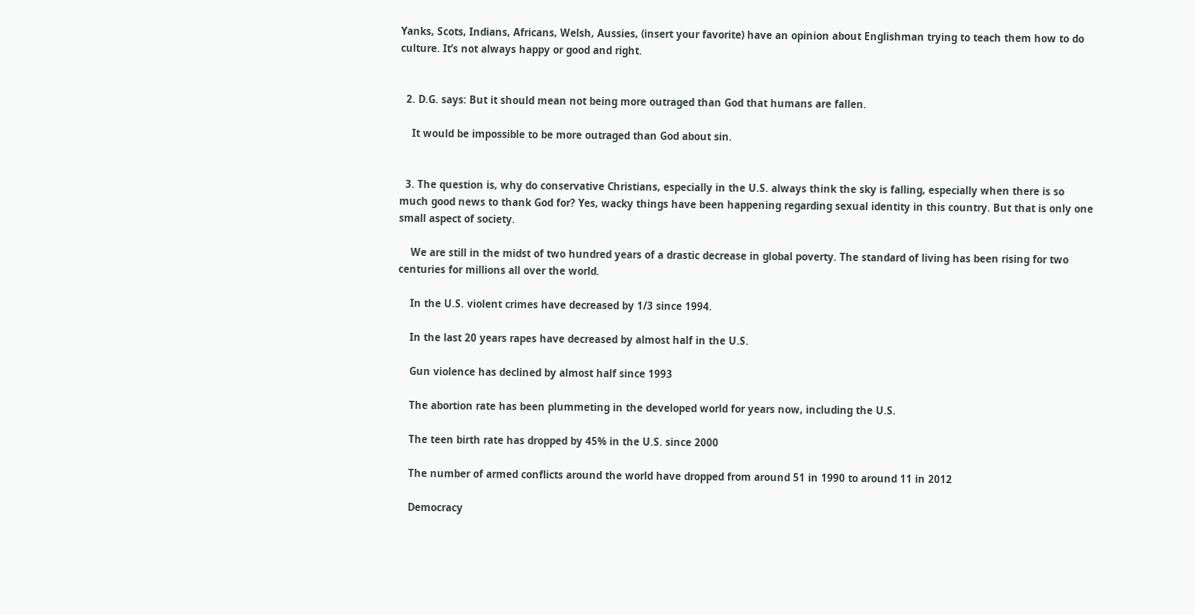Yanks, Scots, Indians, Africans, Welsh, Aussies, (insert your favorite) have an opinion about Englishman trying to teach them how to do culture. It’s not always happy or good and right.


  2. D.G. says: But it should mean not being more outraged than God that humans are fallen.

    It would be impossible to be more outraged than God about sin.


  3. The question is, why do conservative Christians, especially in the U.S. always think the sky is falling, especially when there is so much good news to thank God for? Yes, wacky things have been happening regarding sexual identity in this country. But that is only one small aspect of society.

    We are still in the midst of two hundred years of a drastic decrease in global poverty. The standard of living has been rising for two centuries for millions all over the world.

    In the U.S. violent crimes have decreased by 1/3 since 1994.

    In the last 20 years rapes have decreased by almost half in the U.S.

    Gun violence has declined by almost half since 1993

    The abortion rate has been plummeting in the developed world for years now, including the U.S.

    The teen birth rate has dropped by 45% in the U.S. since 2000

    The number of armed conflicts around the world have dropped from around 51 in 1990 to around 11 in 2012

    Democracy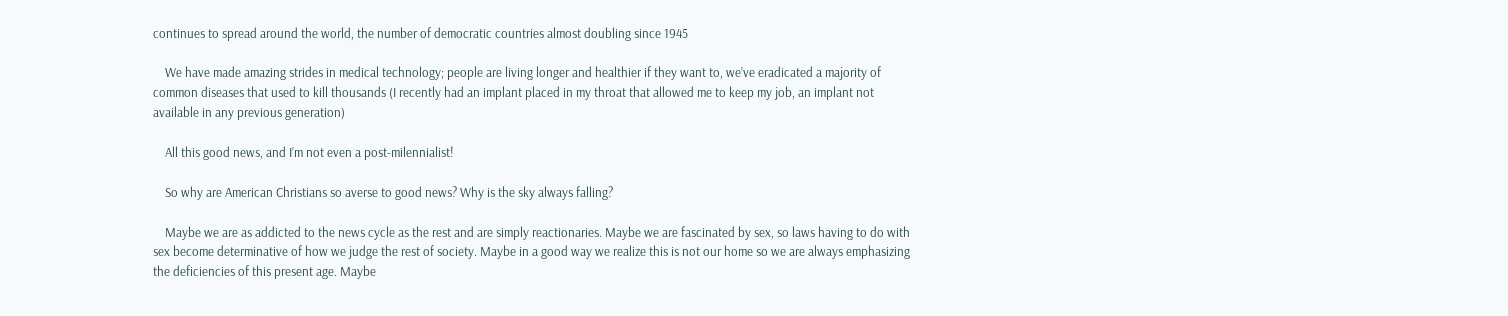continues to spread around the world, the number of democratic countries almost doubling since 1945

    We have made amazing strides in medical technology; people are living longer and healthier if they want to, we’ve eradicated a majority of common diseases that used to kill thousands (I recently had an implant placed in my throat that allowed me to keep my job, an implant not available in any previous generation)

    All this good news, and I’m not even a post-milennialist!

    So why are American Christians so averse to good news? Why is the sky always falling?

    Maybe we are as addicted to the news cycle as the rest and are simply reactionaries. Maybe we are fascinated by sex, so laws having to do with sex become determinative of how we judge the rest of society. Maybe in a good way we realize this is not our home so we are always emphasizing the deficiencies of this present age. Maybe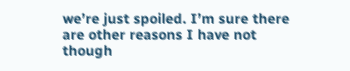we’re just spoiled. I’m sure there are other reasons I have not though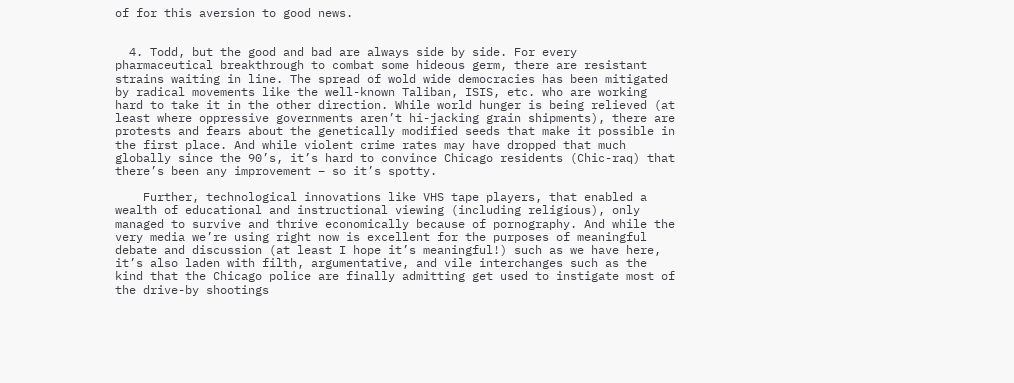of for this aversion to good news.


  4. Todd, but the good and bad are always side by side. For every pharmaceutical breakthrough to combat some hideous germ, there are resistant strains waiting in line. The spread of wold wide democracies has been mitigated by radical movements like the well-known Taliban, ISIS, etc. who are working hard to take it in the other direction. While world hunger is being relieved (at least where oppressive governments aren’t hi-jacking grain shipments), there are protests and fears about the genetically modified seeds that make it possible in the first place. And while violent crime rates may have dropped that much globally since the 90’s, it’s hard to convince Chicago residents (Chic-raq) that there’s been any improvement – so it’s spotty.

    Further, technological innovations like VHS tape players, that enabled a wealth of educational and instructional viewing (including religious), only managed to survive and thrive economically because of pornography. And while the very media we’re using right now is excellent for the purposes of meaningful debate and discussion (at least I hope it’s meaningful!) such as we have here, it’s also laden with filth, argumentative, and vile interchanges such as the kind that the Chicago police are finally admitting get used to instigate most of the drive-by shootings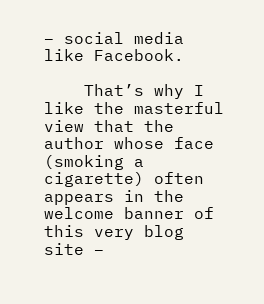– social media like Facebook.

    That’s why I like the masterful view that the author whose face (smoking a cigarette) often appears in the welcome banner of this very blog site –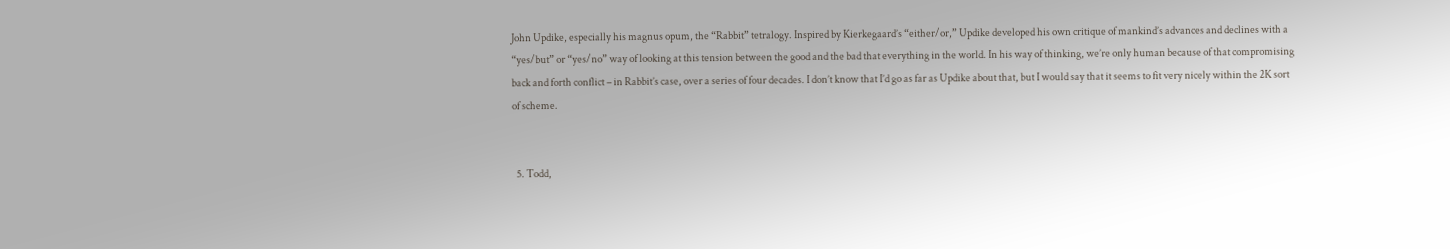John Updike, especially his magnus opum, the “Rabbit” tetralogy. Inspired by Kierkegaard’s “either/or,” Updike developed his own critique of mankind’s advances and declines with a “yes/but” or “yes/no” way of looking at this tension between the good and the bad that everything in the world. In his way of thinking, we’re only human because of that compromising back and forth conflict – in Rabbit’s case, over a series of four decades. I don’t know that I’d go as far as Updike about that, but I would say that it seems to fit very nicely within the 2K sort of scheme.


  5. Todd,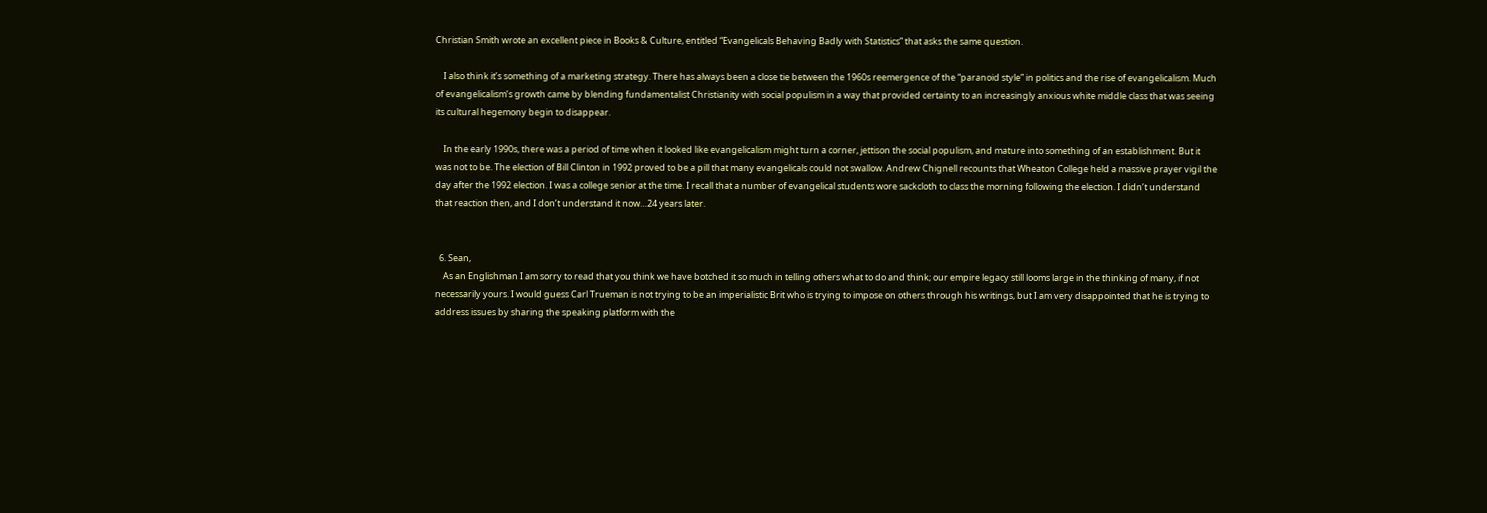Christian Smith wrote an excellent piece in Books & Culture, entitled “Evangelicals Behaving Badly with Statistics” that asks the same question.

    I also think it’s something of a marketing strategy. There has always been a close tie between the 1960s reemergence of the “paranoid style” in politics and the rise of evangelicalism. Much of evangelicalism’s growth came by blending fundamentalist Christianity with social populism in a way that provided certainty to an increasingly anxious white middle class that was seeing its cultural hegemony begin to disappear.

    In the early 1990s, there was a period of time when it looked like evangelicalism might turn a corner, jettison the social populism, and mature into something of an establishment. But it was not to be. The election of Bill Clinton in 1992 proved to be a pill that many evangelicals could not swallow. Andrew Chignell recounts that Wheaton College held a massive prayer vigil the day after the 1992 election. I was a college senior at the time. I recall that a number of evangelical students wore sackcloth to class the morning following the election. I didn’t understand that reaction then, and I don’t understand it now…24 years later.


  6. Sean,
    As an Englishman I am sorry to read that you think we have botched it so much in telling others what to do and think; our empire legacy still looms large in the thinking of many, if not necessarily yours. I would guess Carl Trueman is not trying to be an imperialistic Brit who is trying to impose on others through his writings, but I am very disappointed that he is trying to address issues by sharing the speaking platform with the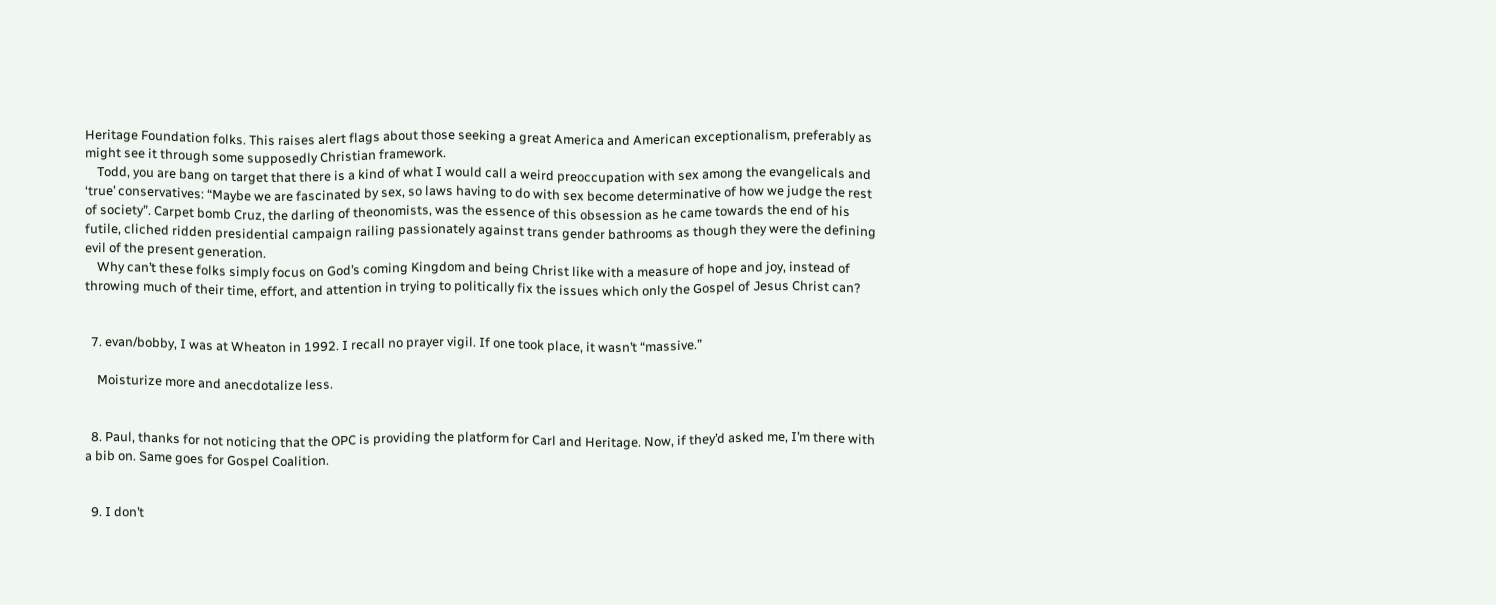Heritage Foundation folks. This raises alert flags about those seeking a great America and American exceptionalism, preferably as might see it through some supposedly Christian framework.
    Todd, you are bang on target that there is a kind of what I would call a weird preoccupation with sex among the evangelicals and ‘true’ conservatives: “Maybe we are fascinated by sex, so laws having to do with sex become determinative of how we judge the rest of society”. Carpet bomb Cruz, the darling of theonomists, was the essence of this obsession as he came towards the end of his futile, cliched ridden presidential campaign railing passionately against trans gender bathrooms as though they were the defining evil of the present generation.
    Why can’t these folks simply focus on God’s coming Kingdom and being Christ like with a measure of hope and joy, instead of throwing much of their time, effort, and attention in trying to politically fix the issues which only the Gospel of Jesus Christ can?


  7. evan/bobby, I was at Wheaton in 1992. I recall no prayer vigil. If one took place, it wasn’t “massive.”

    Moisturize more and anecdotalize less.


  8. Paul, thanks for not noticing that the OPC is providing the platform for Carl and Heritage. Now, if they’d asked me, I’m there with a bib on. Same goes for Gospel Coalition.


  9. I don’t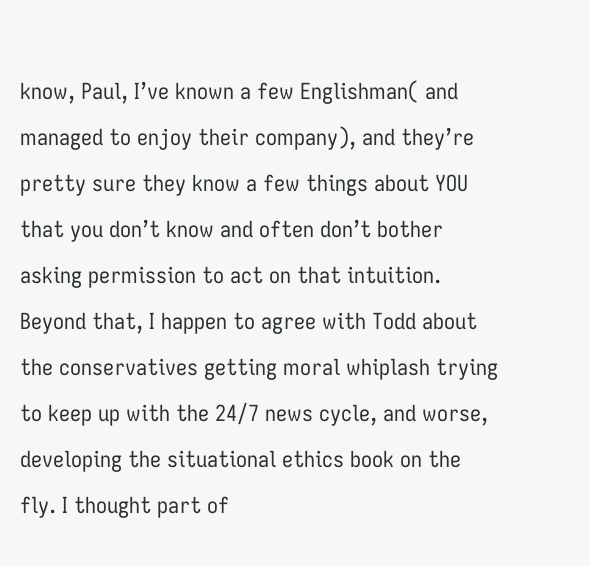know, Paul, I’ve known a few Englishman( and managed to enjoy their company), and they’re pretty sure they know a few things about YOU that you don’t know and often don’t bother asking permission to act on that intuition. Beyond that, I happen to agree with Todd about the conservatives getting moral whiplash trying to keep up with the 24/7 news cycle, and worse, developing the situational ethics book on the fly. I thought part of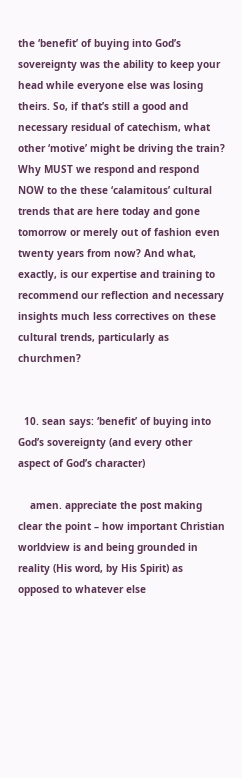the ‘benefit’ of buying into God’s sovereignty was the ability to keep your head while everyone else was losing theirs. So, if that’s still a good and necessary residual of catechism, what other ‘motive’ might be driving the train? Why MUST we respond and respond NOW to the these ‘calamitous’ cultural trends that are here today and gone tomorrow or merely out of fashion even twenty years from now? And what, exactly, is our expertise and training to recommend our reflection and necessary insights much less correctives on these cultural trends, particularly as churchmen?


  10. sean says: ‘benefit’ of buying into God’s sovereignty (and every other aspect of God’s character)

    amen. appreciate the post making clear the point – how important Christian worldview is and being grounded in reality (His word, by His Spirit) as opposed to whatever else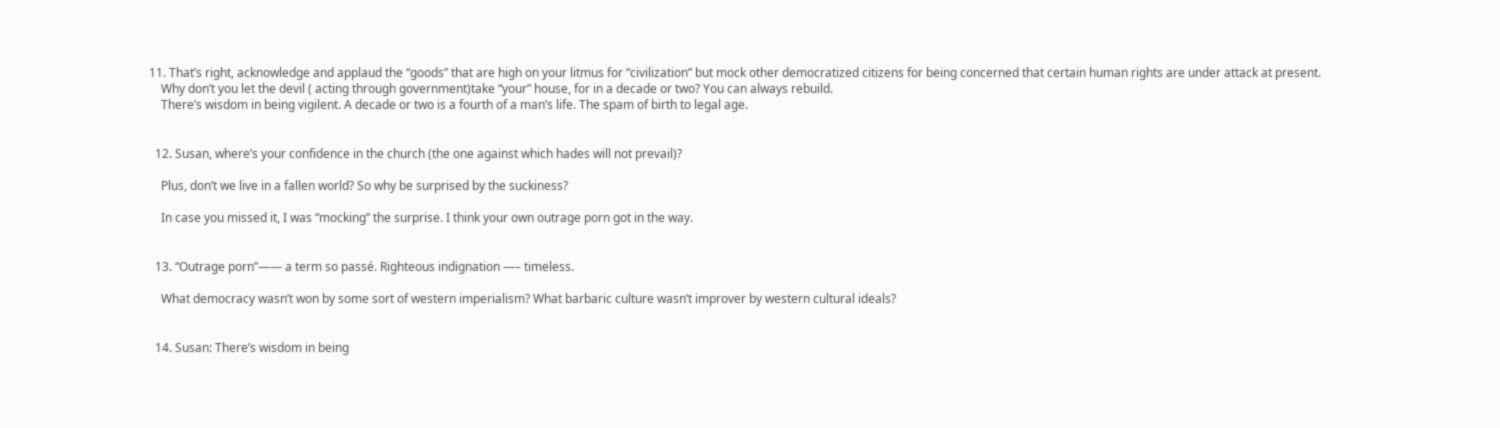11. That’s right, acknowledge and applaud the “goods” that are high on your litmus for “civilization” but mock other democratized citizens for being concerned that certain human rights are under attack at present.
    Why don’t you let the devil ( acting through government)take “your” house, for in a decade or two? You can always rebuild.
    There’s wisdom in being vigilent. A decade or two is a fourth of a man’s life. The spam of birth to legal age.


  12. Susan, where’s your confidence in the church (the one against which hades will not prevail)?

    Plus, don’t we live in a fallen world? So why be surprised by the suckiness?

    In case you missed it, I was “mocking” the surprise. I think your own outrage porn got in the way.


  13. “Outrage porn”—— a term so passé. Righteous indignation —– timeless.

    What democracy wasn’t won by some sort of western imperialism? What barbaric culture wasn’t improver by western cultural ideals?


  14. Susan: There’s wisdom in being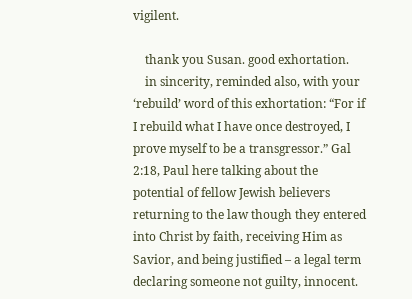vigilent.

    thank you Susan. good exhortation.
    in sincerity, reminded also, with your ‘rebuild’ word of this exhortation: “For if I rebuild what I have once destroyed, I prove myself to be a transgressor.” Gal 2:18, Paul here talking about the potential of fellow Jewish believers returning to the law though they entered into Christ by faith, receiving Him as Savior, and being justified – a legal term declaring someone not guilty, innocent.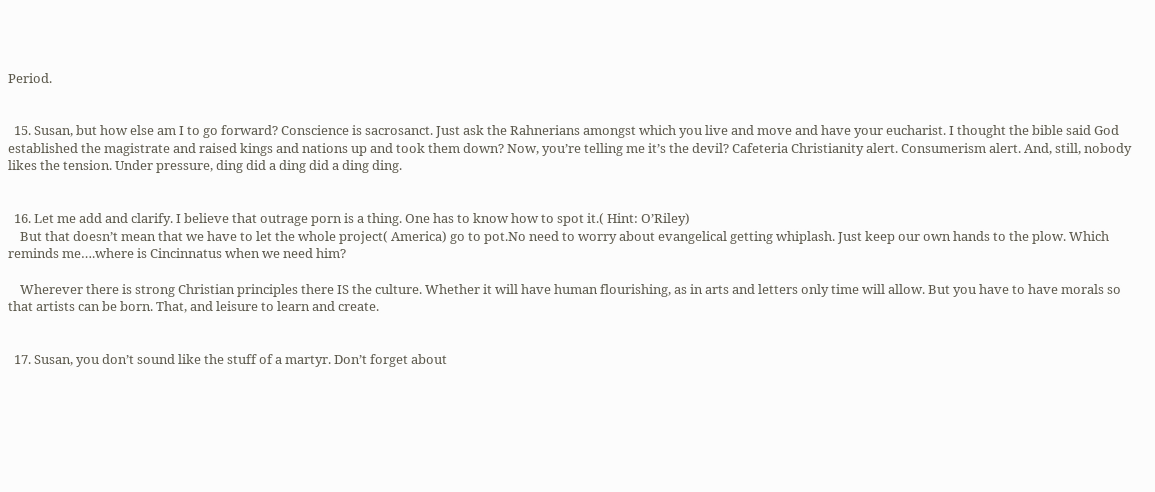Period.


  15. Susan, but how else am I to go forward? Conscience is sacrosanct. Just ask the Rahnerians amongst which you live and move and have your eucharist. I thought the bible said God established the magistrate and raised kings and nations up and took them down? Now, you’re telling me it’s the devil? Cafeteria Christianity alert. Consumerism alert. And, still, nobody likes the tension. Under pressure, ding did a ding did a ding ding.


  16. Let me add and clarify. I believe that outrage porn is a thing. One has to know how to spot it.( Hint: O’Riley)
    But that doesn’t mean that we have to let the whole project( America) go to pot.No need to worry about evangelical getting whiplash. Just keep our own hands to the plow. Which reminds me….where is Cincinnatus when we need him?

    Wherever there is strong Christian principles there IS the culture. Whether it will have human flourishing, as in arts and letters only time will allow. But you have to have morals so that artists can be born. That, and leisure to learn and create.


  17. Susan, you don’t sound like the stuff of a martyr. Don’t forget about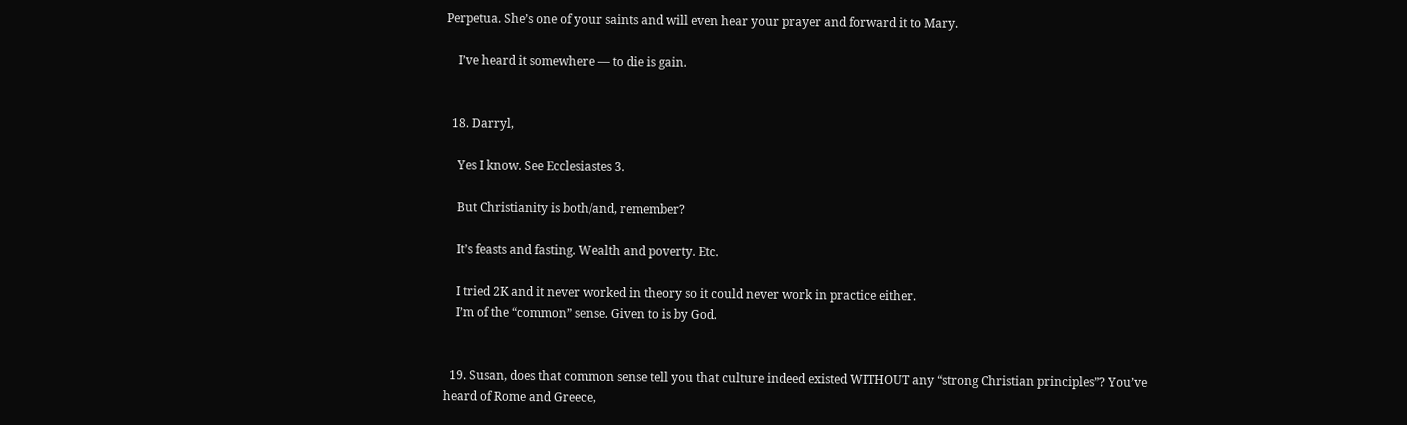Perpetua. She’s one of your saints and will even hear your prayer and forward it to Mary.

    I’ve heard it somewhere — to die is gain.


  18. Darryl,

    Yes I know. See Ecclesiastes 3.

    But Christianity is both/and, remember?

    It’s feasts and fasting. Wealth and poverty. Etc.

    I tried 2K and it never worked in theory so it could never work in practice either.
    I’m of the “common” sense. Given to is by God.


  19. Susan, does that common sense tell you that culture indeed existed WITHOUT any “strong Christian principles”? You’ve heard of Rome and Greece,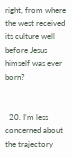right, from where the west received its culture well before Jesus himself was ever born?


  20. I’m less concerned about the trajectory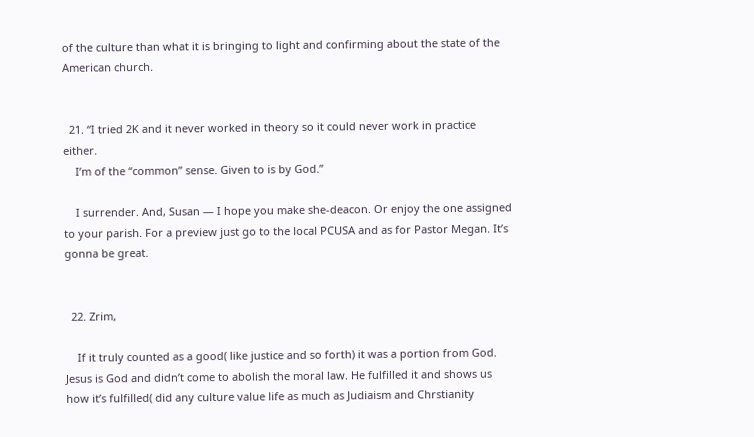of the culture than what it is bringing to light and confirming about the state of the American church.


  21. “I tried 2K and it never worked in theory so it could never work in practice either.
    I’m of the “common” sense. Given to is by God.”

    I surrender. And, Susan — I hope you make she-deacon. Or enjoy the one assigned to your parish. For a preview just go to the local PCUSA and as for Pastor Megan. It’s gonna be great.


  22. Zrim,

    If it truly counted as a good( like justice and so forth) it was a portion from God. Jesus is God and didn’t come to abolish the moral law. He fulfilled it and shows us how it’s fulfilled( did any culture value life as much as Judiaism and Chrstianity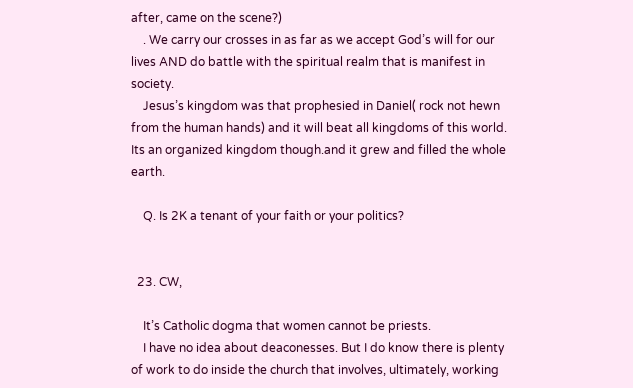after, came on the scene?)
    . We carry our crosses in as far as we accept God’s will for our lives AND do battle with the spiritual realm that is manifest in society.
    Jesus’s kingdom was that prophesied in Daniel( rock not hewn from the human hands) and it will beat all kingdoms of this world. Its an organized kingdom though.and it grew and filled the whole earth.

    Q. Is 2K a tenant of your faith or your politics?


  23. CW,

    It’s Catholic dogma that women cannot be priests.
    I have no idea about deaconesses. But I do know there is plenty of work to do inside the church that involves, ultimately, working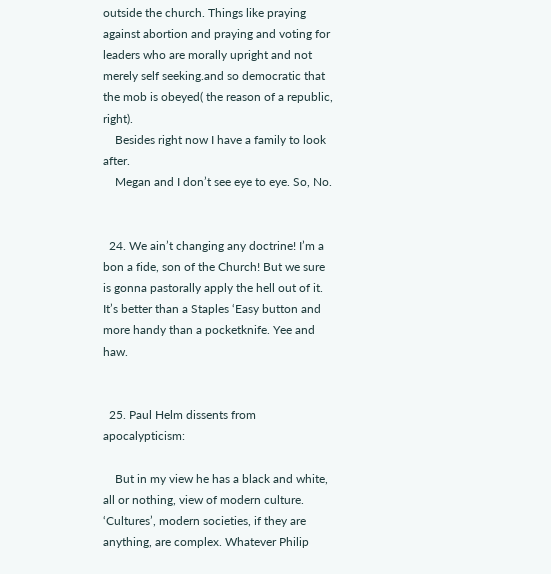outside the church. Things like praying against abortion and praying and voting for leaders who are morally upright and not merely self seeking.and so democratic that the mob is obeyed( the reason of a republic, right).
    Besides right now I have a family to look after.
    Megan and I don’t see eye to eye. So, No.


  24. We ain’t changing any doctrine! I’m a bon a fide, son of the Church! But we sure is gonna pastorally apply the hell out of it. It’s better than a Staples ‘Easy button and more handy than a pocketknife. Yee and haw.


  25. Paul Helm dissents from apocalypticism:

    But in my view he has a black and white, all or nothing, view of modern culture. ‘Cultures’, modern societies, if they are anything, are complex. Whatever Philip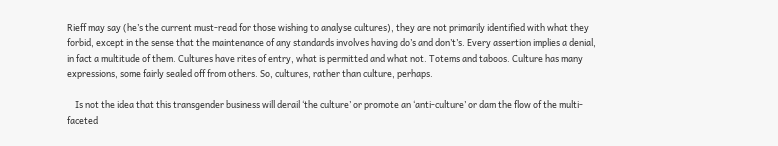Rieff may say (he’s the current must-read for those wishing to analyse cultures), they are not primarily identified with what they forbid, except in the sense that the maintenance of any standards involves having do’s and don’t’s. Every assertion implies a denial, in fact a multitude of them. Cultures have rites of entry, what is permitted and what not. Totems and taboos. Culture has many expressions, some fairly sealed off from others. So, cultures, rather than culture, perhaps.

    Is not the idea that this transgender business will derail ‘the culture’ or promote an ‘anti-culture’ or dam the flow of the multi-faceted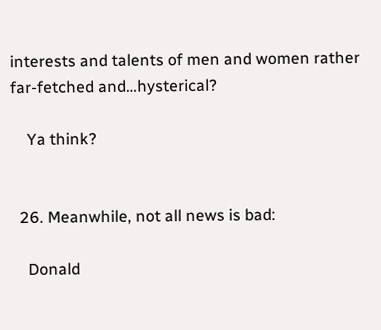interests and talents of men and women rather far-fetched and…hysterical?

    Ya think?


  26. Meanwhile, not all news is bad:

    Donald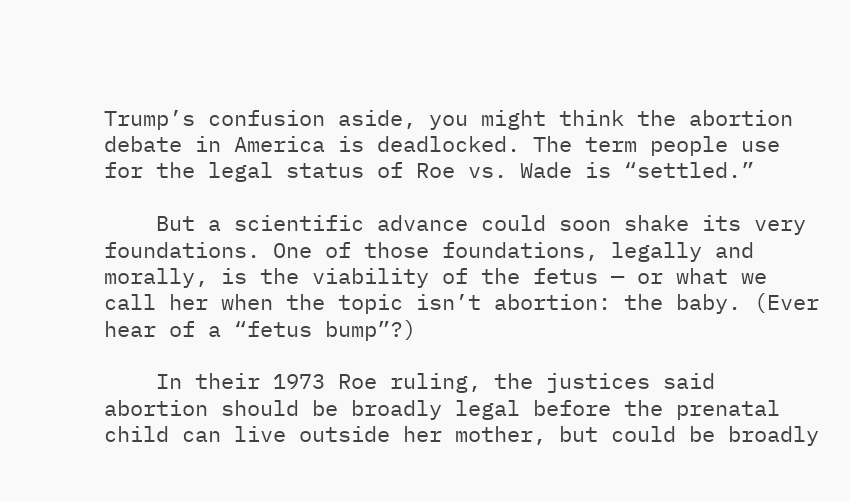Trump’s confusion aside, you might think the abortion debate in America is deadlocked. The term people use for the legal status of Roe vs. Wade is “settled.”

    But a scientific advance could soon shake its very foundations. One of those foundations, legally and morally, is the viability of the fetus — or what we call her when the topic isn’t abortion: the baby. (Ever hear of a “fetus bump”?)

    In their 1973 Roe ruling, the justices said abortion should be broadly legal before the prenatal child can live outside her mother, but could be broadly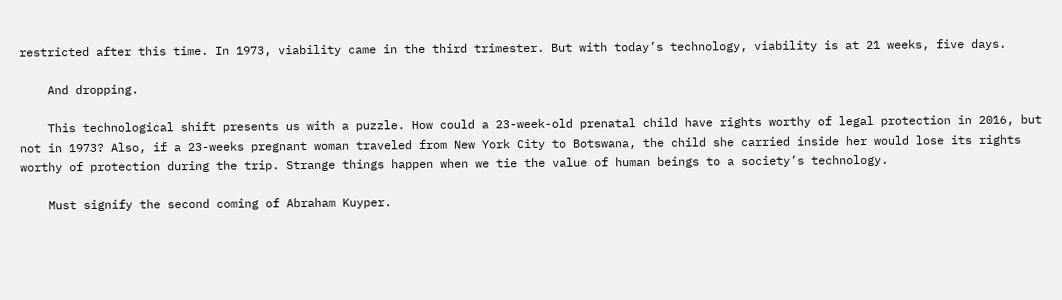restricted after this time. In 1973, viability came in the third trimester. But with today’s technology, viability is at 21 weeks, five days.

    And dropping.

    This technological shift presents us with a puzzle. How could a 23-week-old prenatal child have rights worthy of legal protection in 2016, but not in 1973? Also, if a 23-weeks pregnant woman traveled from New York City to Botswana, the child she carried inside her would lose its rights worthy of protection during the trip. Strange things happen when we tie the value of human beings to a society’s technology.

    Must signify the second coming of Abraham Kuyper.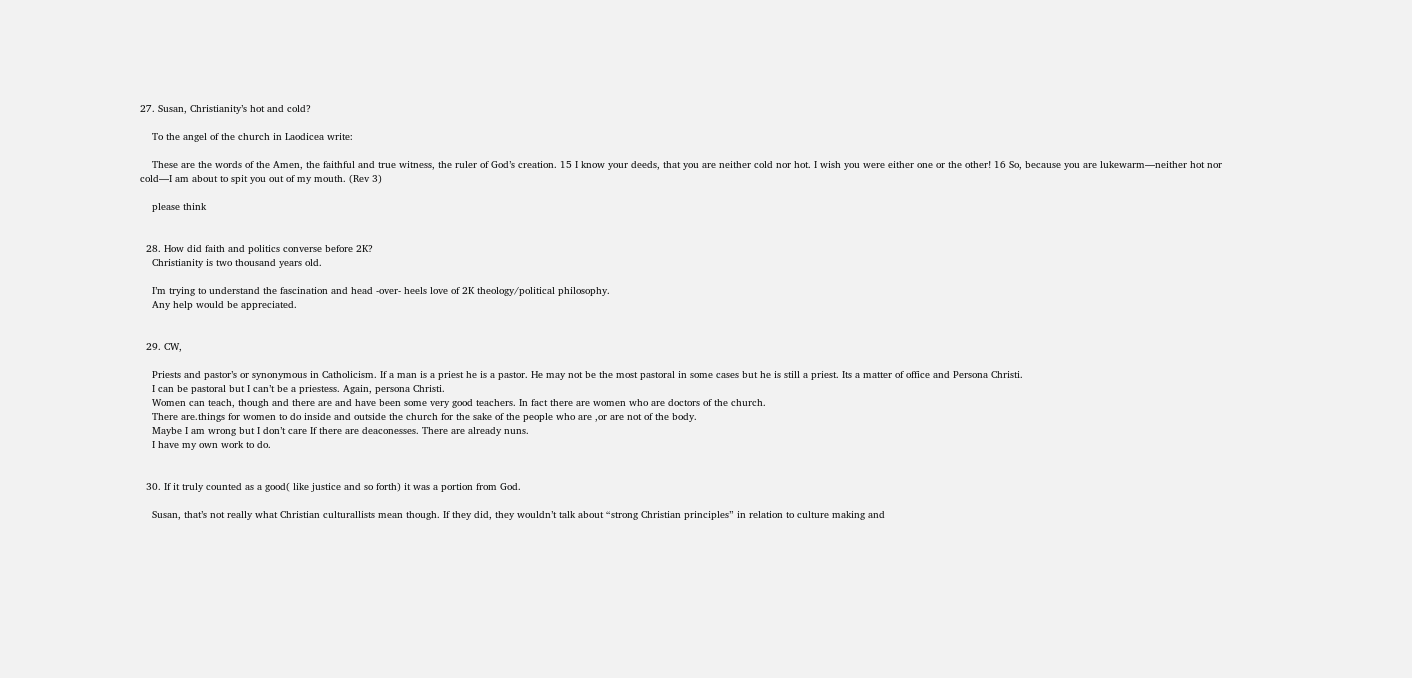27. Susan, Christianity’s hot and cold?

    To the angel of the church in Laodicea write:

    These are the words of the Amen, the faithful and true witness, the ruler of God’s creation. 15 I know your deeds, that you are neither cold nor hot. I wish you were either one or the other! 16 So, because you are lukewarm—neither hot nor cold—I am about to spit you out of my mouth. (Rev 3)

    please think


  28. How did faith and politics converse before 2K?
    Christianity is two thousand years old.

    I’m trying to understand the fascination and head -over- heels love of 2K theology/political philosophy.
    Any help would be appreciated.


  29. CW,

    Priests and pastor’s or synonymous in Catholicism. If a man is a priest he is a pastor. He may not be the most pastoral in some cases but he is still a priest. Its a matter of office and Persona Christi.
    I can be pastoral but I can’t be a priestess. Again, persona Christi.
    Women can teach, though and there are and have been some very good teachers. In fact there are women who are doctors of the church.
    There are.things for women to do inside and outside the church for the sake of the people who are ,or are not of the body.
    Maybe I am wrong but I don’t care If there are deaconesses. There are already nuns.
    I have my own work to do.


  30. If it truly counted as a good( like justice and so forth) it was a portion from God.

    Susan, that’s not really what Christian culturallists mean though. If they did, they wouldn’t talk about “strong Christian principles” in relation to culture making and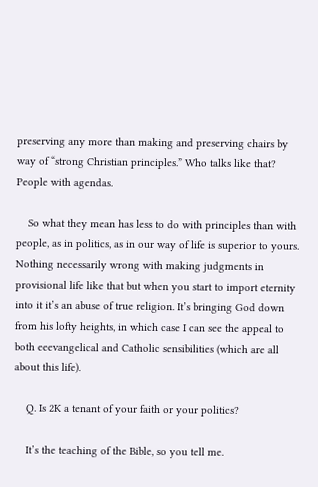preserving any more than making and preserving chairs by way of “strong Christian principles.” Who talks like that? People with agendas.

    So what they mean has less to do with principles than with people, as in politics, as in our way of life is superior to yours. Nothing necessarily wrong with making judgments in provisional life like that but when you start to import eternity into it it’s an abuse of true religion. It’s bringing God down from his lofty heights, in which case I can see the appeal to both eeevangelical and Catholic sensibilities (which are all about this life).

    Q. Is 2K a tenant of your faith or your politics?

    It’s the teaching of the Bible, so you tell me.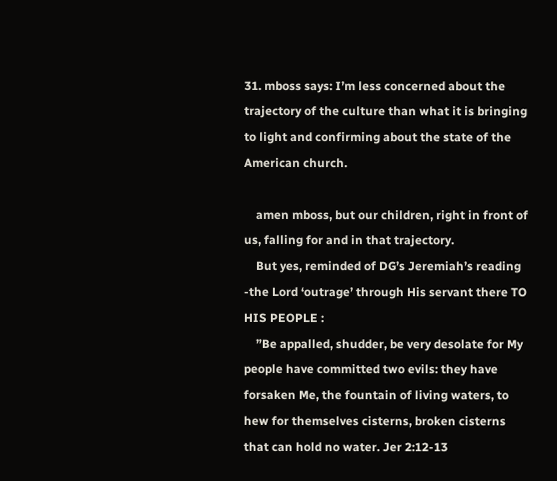31. mboss says: I’m less concerned about the trajectory of the culture than what it is bringing to light and confirming about the state of the American church.

    amen mboss, but our children, right in front of us, falling for and in that trajectory.
    But yes, reminded of DG’s Jeremiah’s reading -the Lord ‘outrage’ through His servant there TO HIS PEOPLE :
    ”Be appalled, shudder, be very desolate for My people have committed two evils: they have forsaken Me, the fountain of living waters, to hew for themselves cisterns, broken cisterns that can hold no water. Jer 2:12-13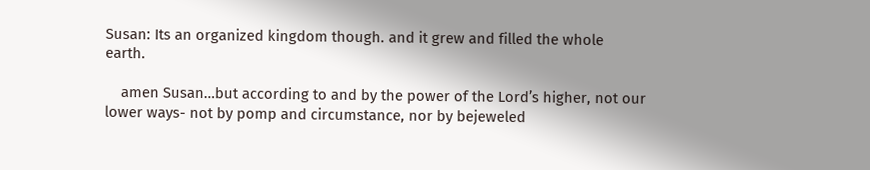Susan: Its an organized kingdom though. and it grew and filled the whole earth.

    amen Susan…but according to and by the power of the Lord’s higher, not our lower ways- not by pomp and circumstance, nor by bejeweled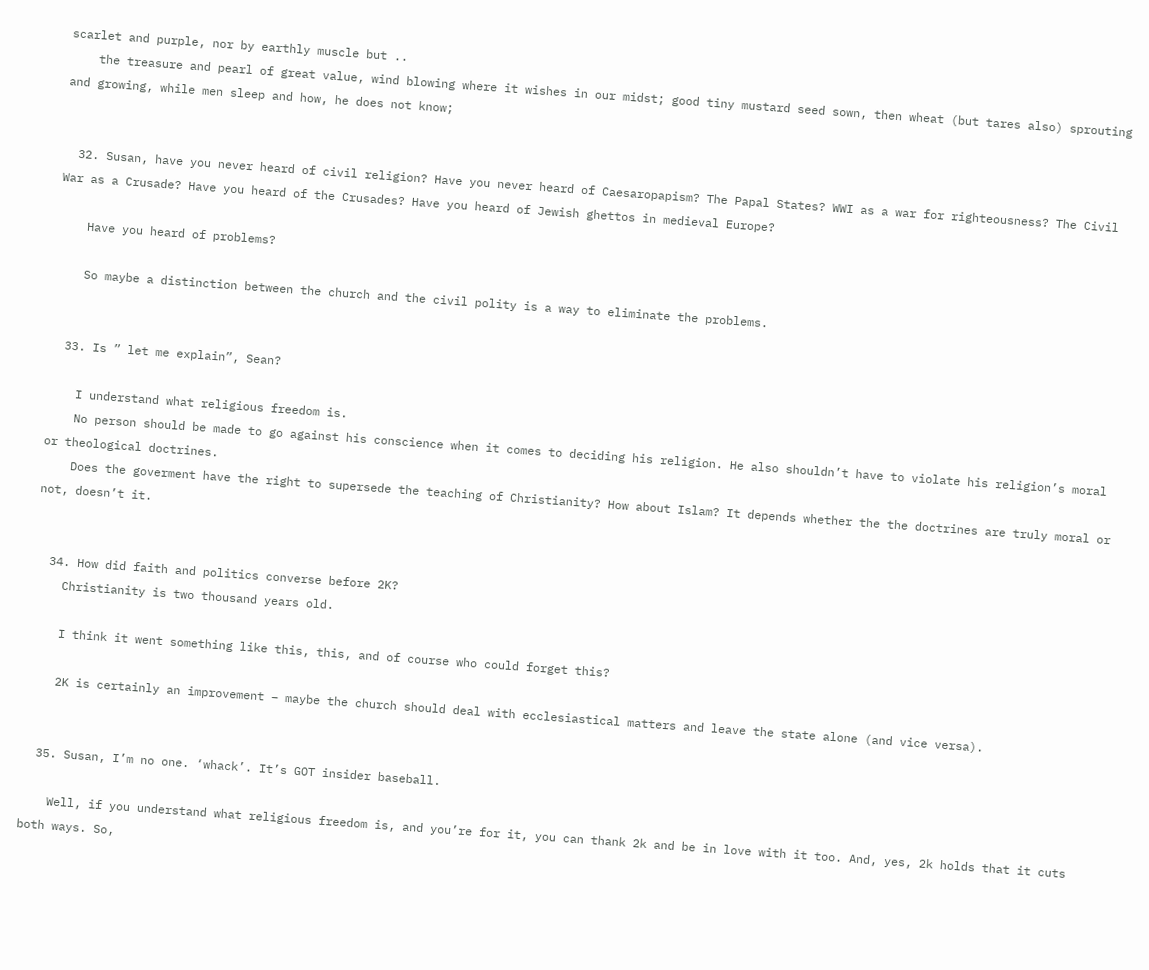scarlet and purple, nor by earthly muscle but ..
    the treasure and pearl of great value, wind blowing where it wishes in our midst; good tiny mustard seed sown, then wheat (but tares also) sprouting and growing, while men sleep and how, he does not know;


  32. Susan, have you never heard of civil religion? Have you never heard of Caesaropapism? The Papal States? WWI as a war for righteousness? The Civil War as a Crusade? Have you heard of the Crusades? Have you heard of Jewish ghettos in medieval Europe?

    Have you heard of problems?

    So maybe a distinction between the church and the civil polity is a way to eliminate the problems.


  33. Is ” let me explain”, Sean?

    I understand what religious freedom is.
    No person should be made to go against his conscience when it comes to deciding his religion. He also shouldn’t have to violate his religion’s moral or theological doctrines.
    Does the goverment have the right to supersede the teaching of Christianity? How about Islam? It depends whether the the doctrines are truly moral or not, doesn’t it.


  34. How did faith and politics converse before 2K?
    Christianity is two thousand years old.

    I think it went something like this, this, and of course who could forget this?

    2K is certainly an improvement – maybe the church should deal with ecclesiastical matters and leave the state alone (and vice versa).


  35. Susan, I’m no one. ‘whack’. It’s GOT insider baseball.

    Well, if you understand what religious freedom is, and you’re for it, you can thank 2k and be in love with it too. And, yes, 2k holds that it cuts both ways. So,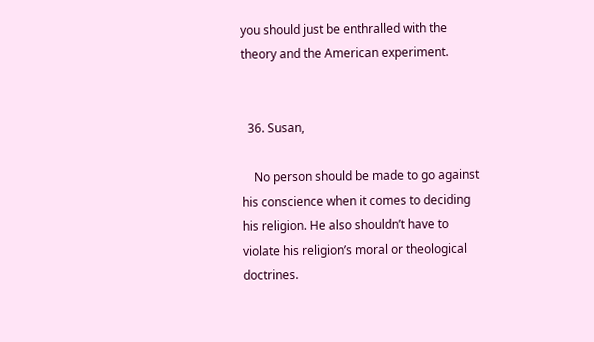you should just be enthralled with the theory and the American experiment.


  36. Susan,

    No person should be made to go against his conscience when it comes to deciding his religion. He also shouldn’t have to violate his religion’s moral or theological doctrines.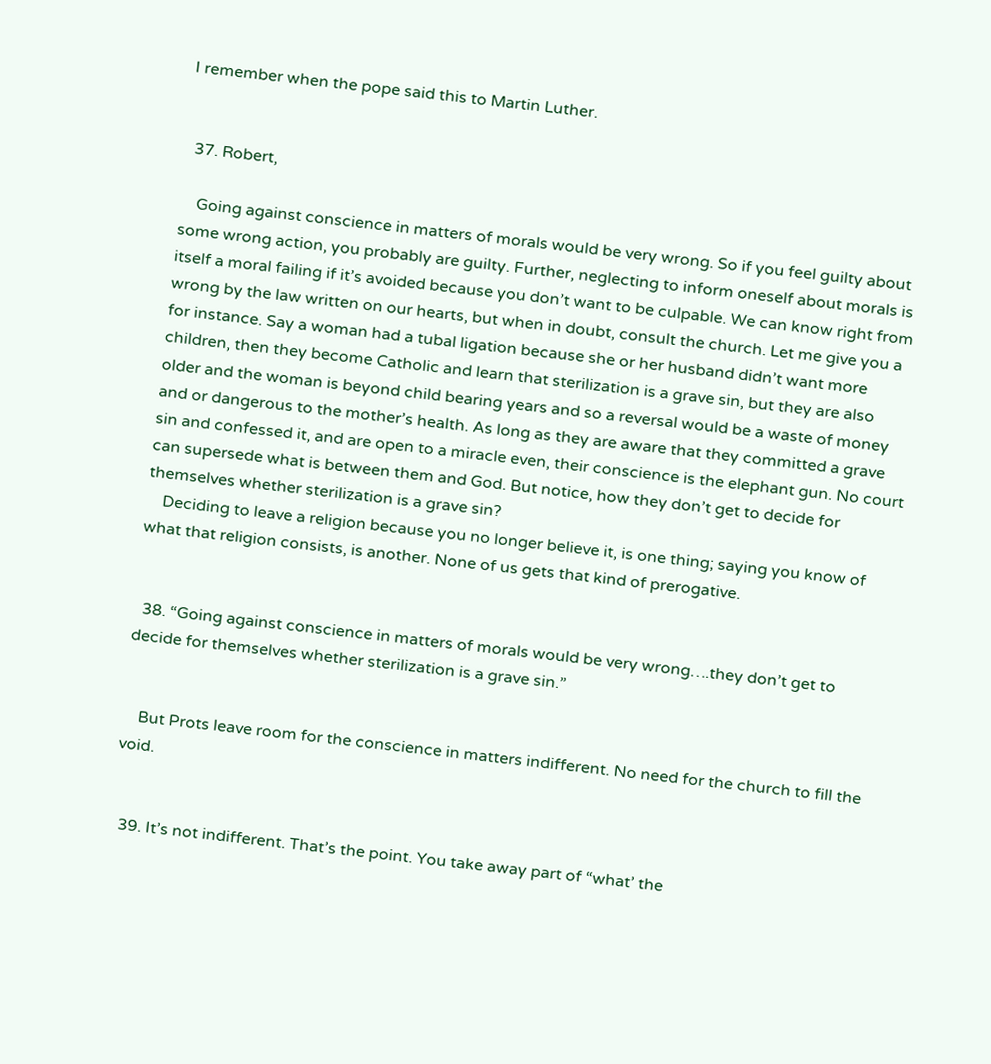I remember when the pope said this to Martin Luther.


  37. Robert,

    Going against conscience in matters of morals would be very wrong. So if you feel guilty about some wrong action, you probably are guilty. Further, neglecting to inform oneself about morals is itself a moral failing if it’s avoided because you don’t want to be culpable. We can know right from wrong by the law written on our hearts, but when in doubt, consult the church. Let me give you a for instance. Say a woman had a tubal ligation because she or her husband didn’t want more children, then they become Catholic and learn that sterilization is a grave sin, but they are also older and the woman is beyond child bearing years and so a reversal would be a waste of money and or dangerous to the mother’s health. As long as they are aware that they committed a grave sin and confessed it, and are open to a miracle even, their conscience is the elephant gun. No court can supersede what is between them and God. But notice, how they don’t get to decide for themselves whether sterilization is a grave sin?
    Deciding to leave a religion because you no longer believe it, is one thing; saying you know of what that religion consists, is another. None of us gets that kind of prerogative.


  38. “Going against conscience in matters of morals would be very wrong….they don’t get to decide for themselves whether sterilization is a grave sin.”


    But Prots leave room for the conscience in matters indifferent. No need for the church to fill the void.


  39. It’s not indifferent. That’s the point. You take away part of “what’ the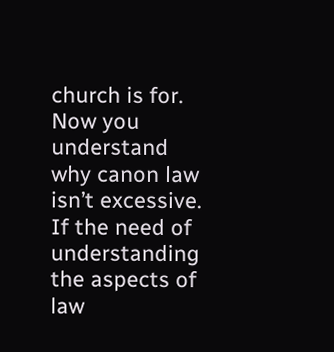church is for. Now you understand why canon law isn’t excessive. If the need of understanding the aspects of law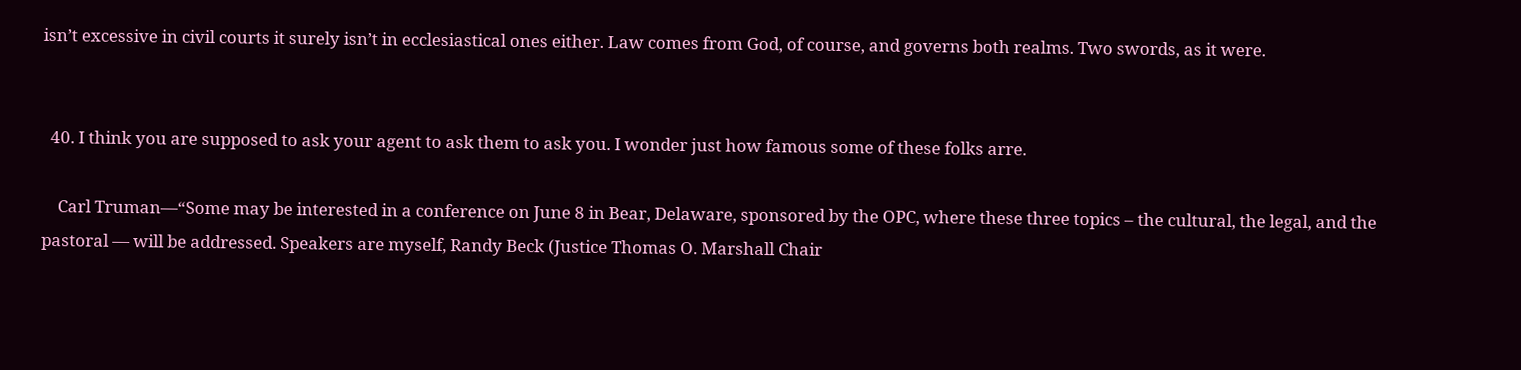isn’t excessive in civil courts it surely isn’t in ecclesiastical ones either. Law comes from God, of course, and governs both realms. Two swords, as it were.


  40. I think you are supposed to ask your agent to ask them to ask you. I wonder just how famous some of these folks arre.

    Carl Truman—“Some may be interested in a conference on June 8 in Bear, Delaware, sponsored by the OPC, where these three topics – the cultural, the legal, and the pastoral — will be addressed. Speakers are myself, Randy Beck (Justice Thomas O. Marshall Chair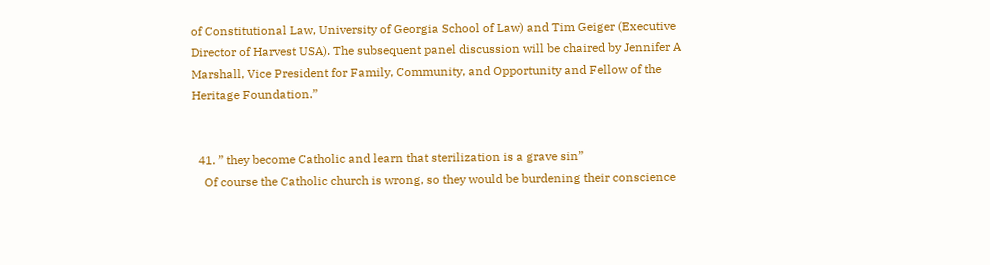of Constitutional Law, University of Georgia School of Law) and Tim Geiger (Executive Director of Harvest USA). The subsequent panel discussion will be chaired by Jennifer A Marshall, Vice President for Family, Community, and Opportunity and Fellow of the Heritage Foundation.”


  41. ” they become Catholic and learn that sterilization is a grave sin”
    Of course the Catholic church is wrong, so they would be burdening their conscience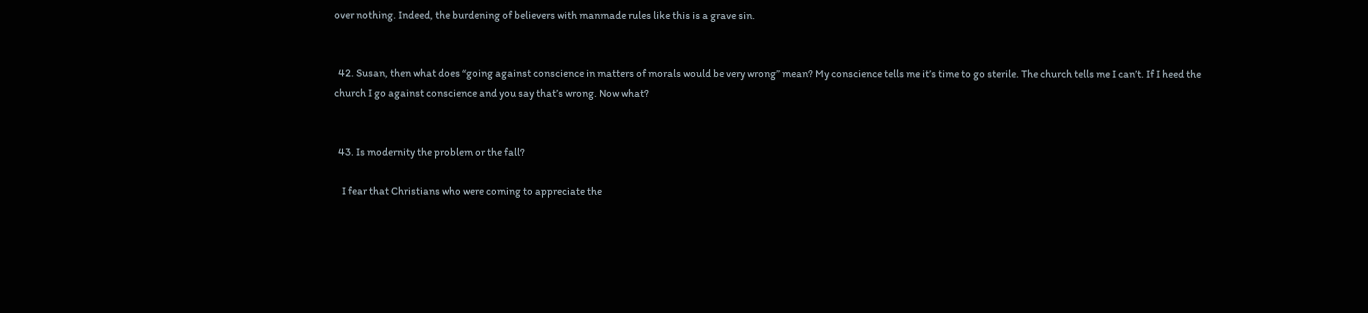over nothing. Indeed, the burdening of believers with manmade rules like this is a grave sin.


  42. Susan, then what does “going against conscience in matters of morals would be very wrong” mean? My conscience tells me it’s time to go sterile. The church tells me I can’t. If I heed the church I go against conscience and you say that’s wrong. Now what?


  43. Is modernity the problem or the fall?

    I fear that Christians who were coming to appreciate the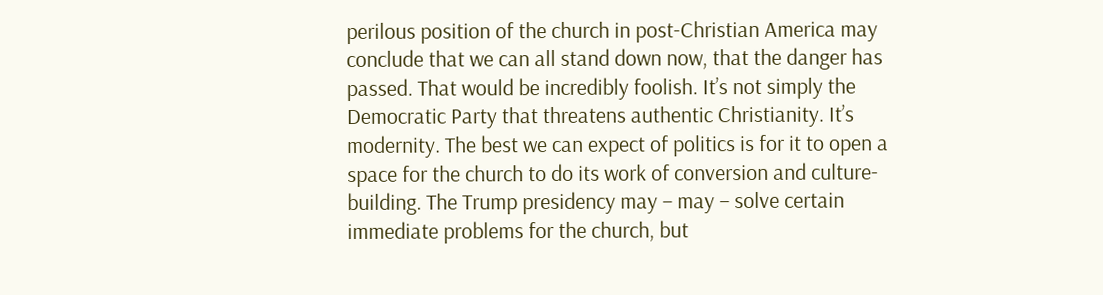perilous position of the church in post-Christian America may conclude that we can all stand down now, that the danger has passed. That would be incredibly foolish. It’s not simply the Democratic Party that threatens authentic Christianity. It’s modernity. The best we can expect of politics is for it to open a space for the church to do its work of conversion and culture-building. The Trump presidency may – may – solve certain immediate problems for the church, but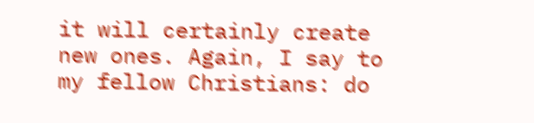it will certainly create new ones. Again, I say to my fellow Christians: do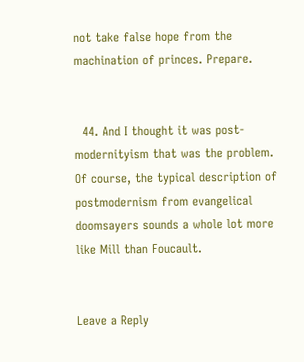not take false hope from the machination of princes. Prepare.


  44. And I thought it was post-modernityism that was the problem. Of course, the typical description of postmodernism from evangelical doomsayers sounds a whole lot more like Mill than Foucault.


Leave a Reply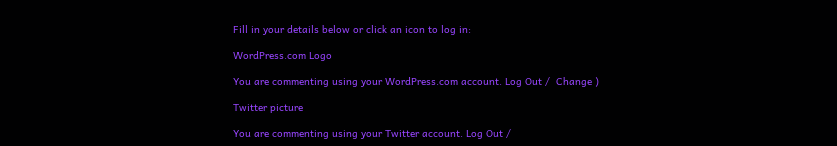Fill in your details below or click an icon to log in:

WordPress.com Logo

You are commenting using your WordPress.com account. Log Out /  Change )

Twitter picture

You are commenting using your Twitter account. Log Out /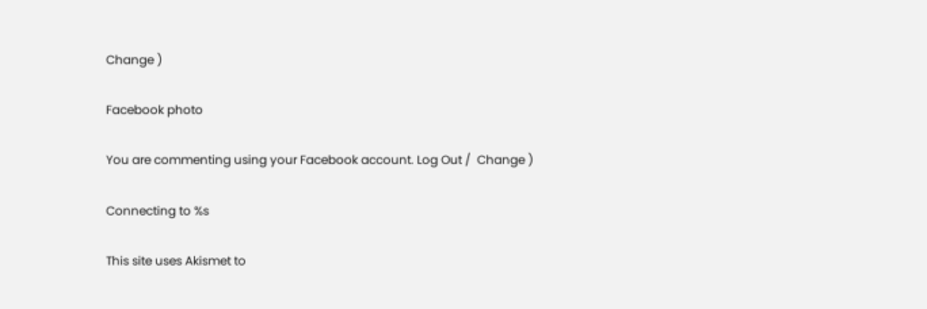Change )

Facebook photo

You are commenting using your Facebook account. Log Out /  Change )

Connecting to %s

This site uses Akismet to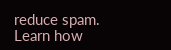reduce spam. Learn how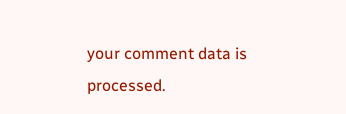your comment data is processed.